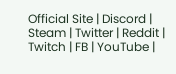Official Site | Discord | Steam | Twitter | Reddit | Twitch | FB | YouTube |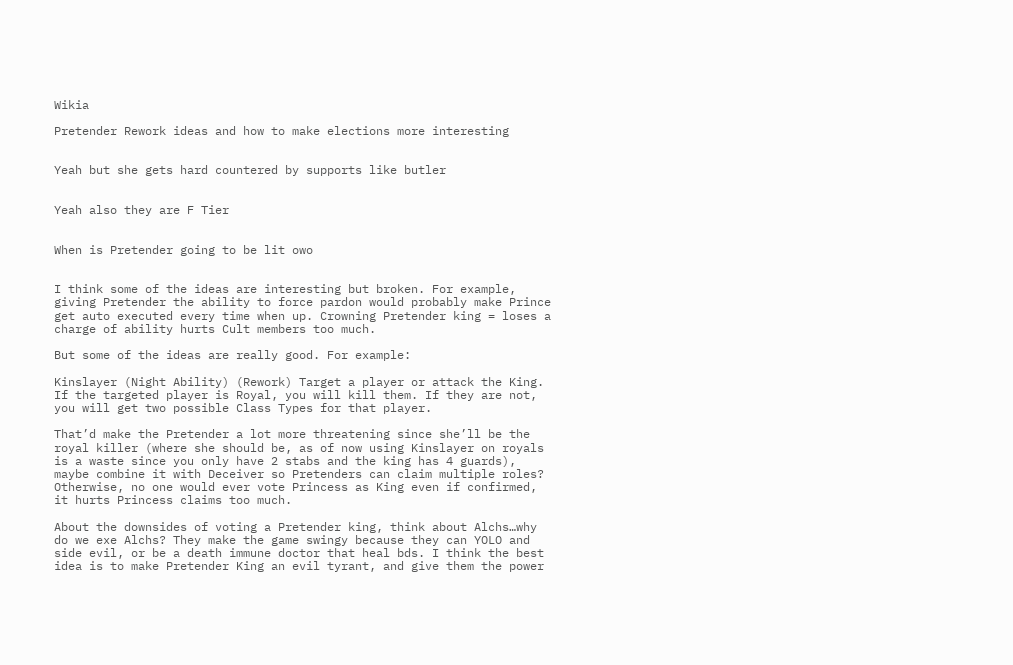Wikia

Pretender Rework ideas and how to make elections more interesting


Yeah but she gets hard countered by supports like butler


Yeah also they are F Tier


When is Pretender going to be lit owo


I think some of the ideas are interesting but broken. For example, giving Pretender the ability to force pardon would probably make Prince get auto executed every time when up. Crowning Pretender king = loses a charge of ability hurts Cult members too much.

But some of the ideas are really good. For example:

Kinslayer (Night Ability) (Rework) Target a player or attack the King. If the targeted player is Royal, you will kill them. If they are not, you will get two possible Class Types for that player.

That’d make the Pretender a lot more threatening since she’ll be the royal killer (where she should be, as of now using Kinslayer on royals is a waste since you only have 2 stabs and the king has 4 guards), maybe combine it with Deceiver so Pretenders can claim multiple roles? Otherwise, no one would ever vote Princess as King even if confirmed, it hurts Princess claims too much.

About the downsides of voting a Pretender king, think about Alchs…why do we exe Alchs? They make the game swingy because they can YOLO and side evil, or be a death immune doctor that heal bds. I think the best idea is to make Pretender King an evil tyrant, and give them the power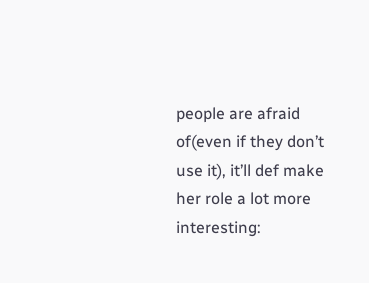people are afraid of(even if they don’t use it), it’ll def make her role a lot more interesting: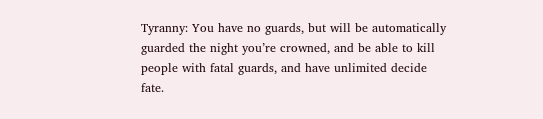Tyranny: You have no guards, but will be automatically guarded the night you’re crowned, and be able to kill people with fatal guards, and have unlimited decide fate.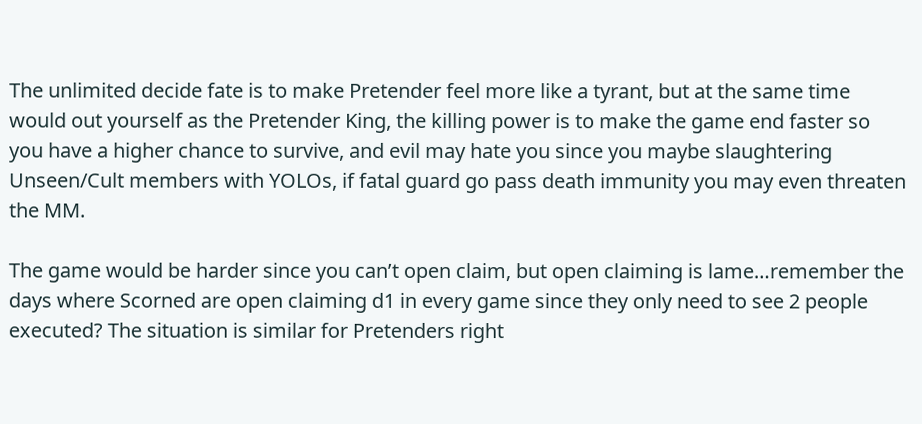The unlimited decide fate is to make Pretender feel more like a tyrant, but at the same time would out yourself as the Pretender King, the killing power is to make the game end faster so you have a higher chance to survive, and evil may hate you since you maybe slaughtering Unseen/Cult members with YOLOs, if fatal guard go pass death immunity you may even threaten the MM.

The game would be harder since you can’t open claim, but open claiming is lame…remember the days where Scorned are open claiming d1 in every game since they only need to see 2 people executed? The situation is similar for Pretenders right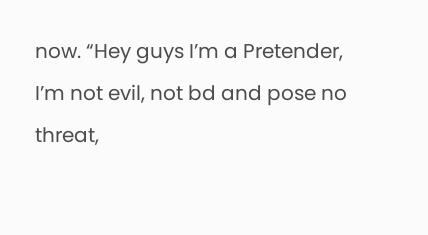now. “Hey guys I’m a Pretender, I’m not evil, not bd and pose no threat,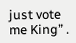just vote me King” .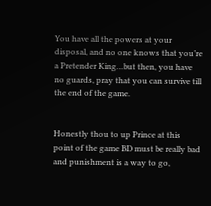You have all the powers at your disposal, and no one knows that you’re a Pretender King…but then, you have no guards, pray that you can survive till the end of the game.


Honestly thou to up Prince at this point of the game BD must be really bad and punishment is a way to go,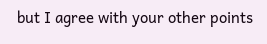but I agree with your other points